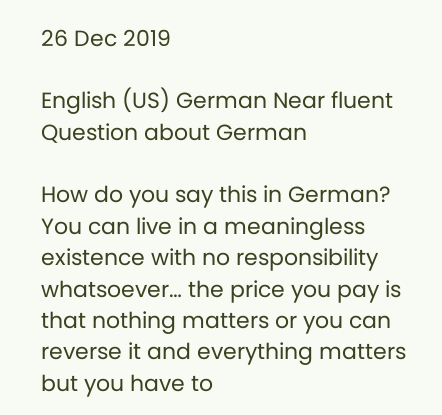26 Dec 2019

English (US) German Near fluent
Question about German

How do you say this in German? You can live in a meaningless existence with no responsibility whatsoever… the price you pay is that nothing matters or you can reverse it and everything matters but you have to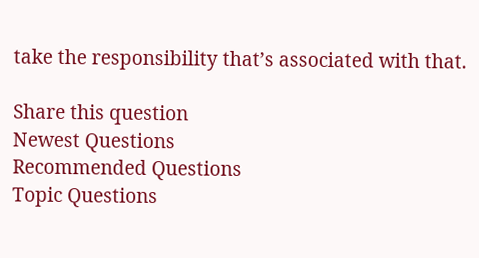take the responsibility that’s associated with that.

Share this question
Newest Questions
Recommended Questions
Topic Questions